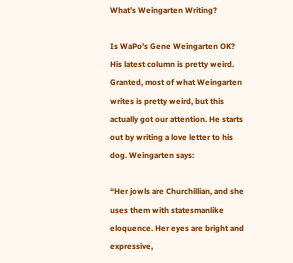What’s Weingarten Writing?

Is WaPo’s Gene Weingarten OK? His latest column is pretty weird. Granted, most of what Weingarten writes is pretty weird, but this actually got our attention. He starts out by writing a love letter to his dog. Weingarten says:

“Her jowls are Churchillian, and she uses them with statesmanlike eloquence. Her eyes are bright and expressive,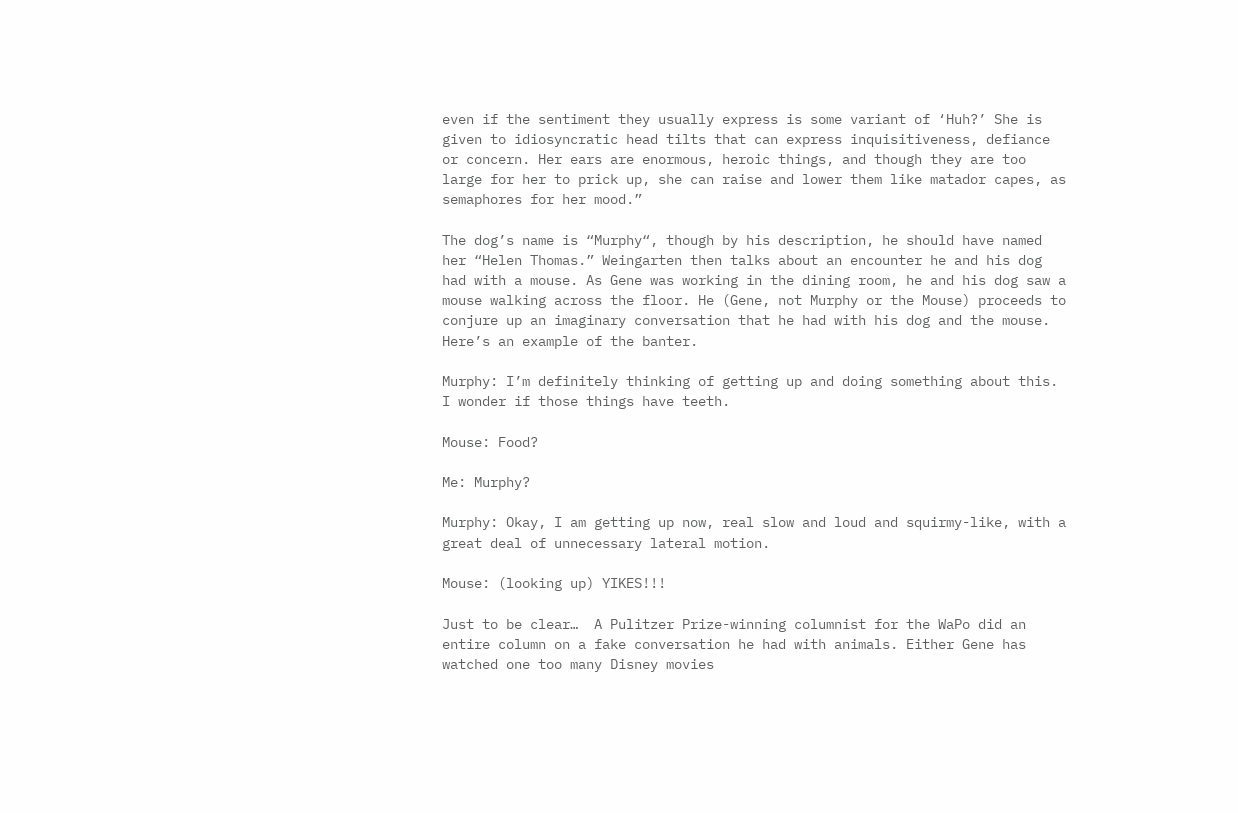even if the sentiment they usually express is some variant of ‘Huh?’ She is given to idiosyncratic head tilts that can express inquisitiveness, defiance or concern. Her ears are enormous, heroic things, and though they are too large for her to prick up, she can raise and lower them like matador capes, as semaphores for her mood.”

The dog’s name is “Murphy“, though by his description, he should have named her “Helen Thomas.” Weingarten then talks about an encounter he and his dog had with a mouse. As Gene was working in the dining room, he and his dog saw a mouse walking across the floor. He (Gene, not Murphy or the Mouse) proceeds to conjure up an imaginary conversation that he had with his dog and the mouse. Here’s an example of the banter.

Murphy: I’m definitely thinking of getting up and doing something about this. I wonder if those things have teeth.

Mouse: Food?

Me: Murphy?

Murphy: Okay, I am getting up now, real slow and loud and squirmy-like, with a great deal of unnecessary lateral motion.

Mouse: (looking up) YIKES!!!

Just to be clear…  A Pulitzer Prize-winning columnist for the WaPo did an entire column on a fake conversation he had with animals. Either Gene has watched one too many Disney movies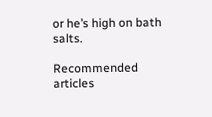or he’s high on bath salts.

Recommended articles